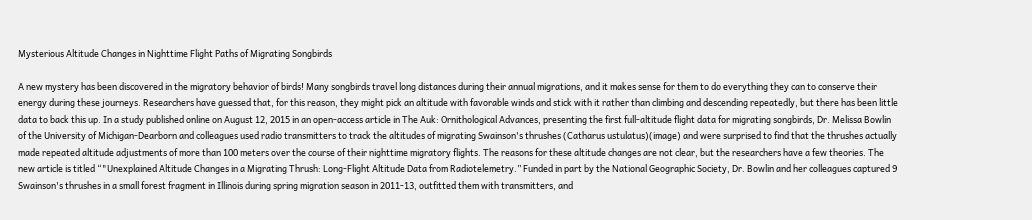Mysterious Altitude Changes in Nighttime Flight Paths of Migrating Songbirds

A new mystery has been discovered in the migratory behavior of birds! Many songbirds travel long distances during their annual migrations, and it makes sense for them to do everything they can to conserve their energy during these journeys. Researchers have guessed that, for this reason, they might pick an altitude with favorable winds and stick with it rather than climbing and descending repeatedly, but there has been little data to back this up. In a study published online on August 12, 2015 in an open-access article in The Auk: Ornithological Advances, presenting the first full-altitude flight data for migrating songbirds, Dr. Melissa Bowlin of the University of Michigan-Dearborn and colleagues used radio transmitters to track the altitudes of migrating Swainson's thrushes (Catharus ustulatus)(image) and were surprised to find that the thrushes actually made repeated altitude adjustments of more than 100 meters over the course of their nighttime migratory flights. The reasons for these altitude changes are not clear, but the researchers have a few theories. The new article is titled “"Unexplained Altitude Changes in a Migrating Thrush: Long-Flight Altitude Data from Radiotelemetry.” Funded in part by the National Geographic Society, Dr. Bowlin and her colleagues captured 9 Swainson's thrushes in a small forest fragment in Illinois during spring migration season in 2011-13, outfitted them with transmitters, and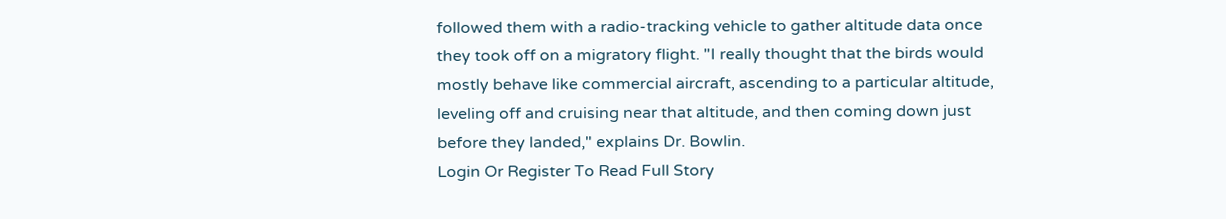followed them with a radio-tracking vehicle to gather altitude data once they took off on a migratory flight. "I really thought that the birds would mostly behave like commercial aircraft, ascending to a particular altitude, leveling off and cruising near that altitude, and then coming down just before they landed," explains Dr. Bowlin.
Login Or Register To Read Full Story